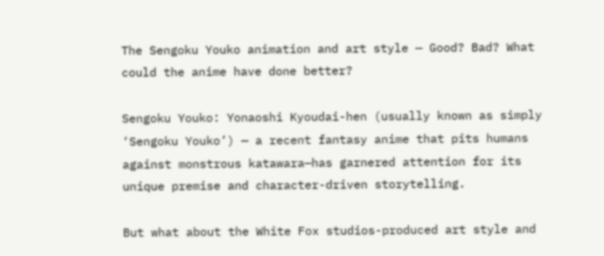The Sengoku Youko animation and art style — Good? Bad? What could the anime have done better?

Sengoku Youko: Yonaoshi Kyoudai-hen (usually known as simply ‘Sengoku Youko’) — a recent fantasy anime that pits humans against monstrous katawara—has garnered attention for its unique premise and character-driven storytelling.

But what about the White Fox studios-produced art style and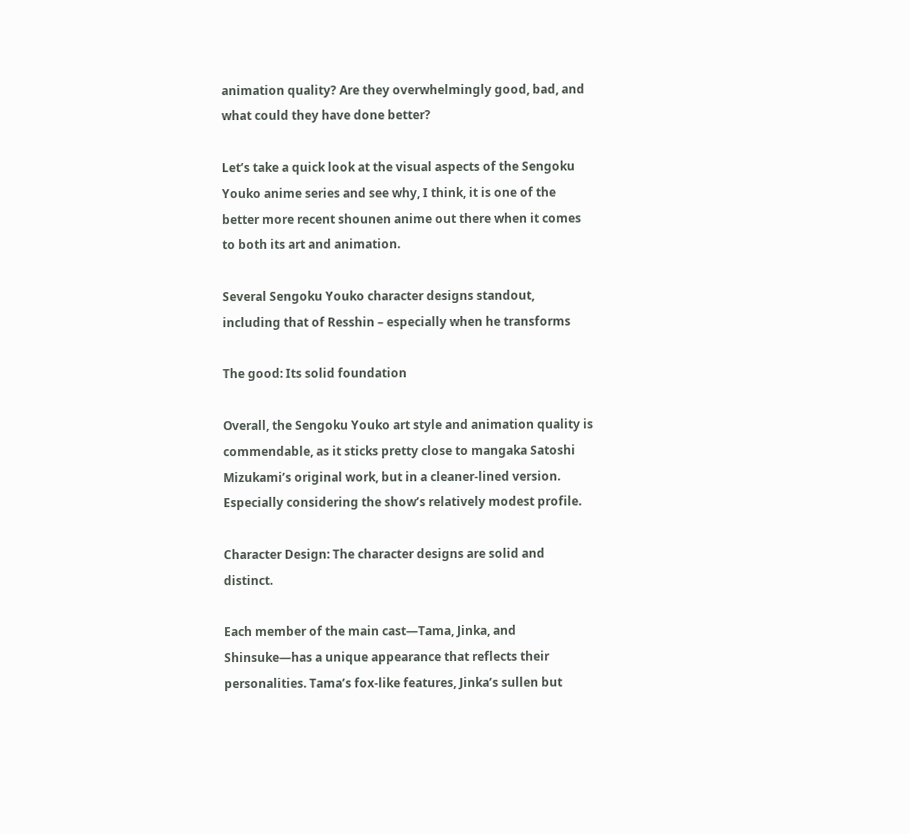animation quality? Are they overwhelmingly good, bad, and what could they have done better?

Let’s take a quick look at the visual aspects of the Sengoku Youko anime series and see why, I think, it is one of the better more recent shounen anime out there when it comes to both its art and animation.

Several Sengoku Youko character designs standout, including that of Resshin – especially when he transforms

The good: Its solid foundation

Overall, the Sengoku Youko art style and animation quality is commendable, as it sticks pretty close to mangaka Satoshi Mizukami’s original work, but in a cleaner-lined version. Especially considering the show’s relatively modest profile.

Character Design: The character designs are solid and distinct.

Each member of the main cast—Tama, Jinka, and Shinsuke—has a unique appearance that reflects their personalities. Tama’s fox-like features, Jinka’s sullen but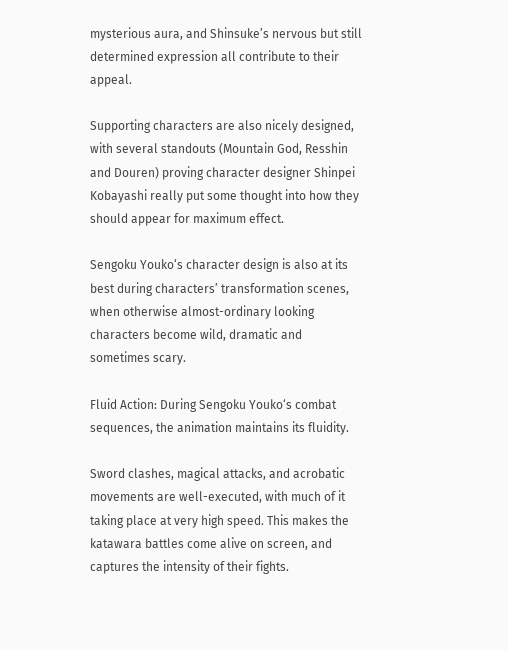mysterious aura, and Shinsuke’s nervous but still determined expression all contribute to their appeal.

Supporting characters are also nicely designed, with several standouts (Mountain God, Resshin and Douren) proving character designer Shinpei Kobayashi really put some thought into how they should appear for maximum effect.

Sengoku Youko‘s character design is also at its best during characters’ transformation scenes, when otherwise almost-ordinary looking characters become wild, dramatic and sometimes scary.

Fluid Action: During Sengoku Youko‘s combat sequences, the animation maintains its fluidity.

Sword clashes, magical attacks, and acrobatic movements are well-executed, with much of it taking place at very high speed. This makes the katawara battles come alive on screen, and captures the intensity of their fights.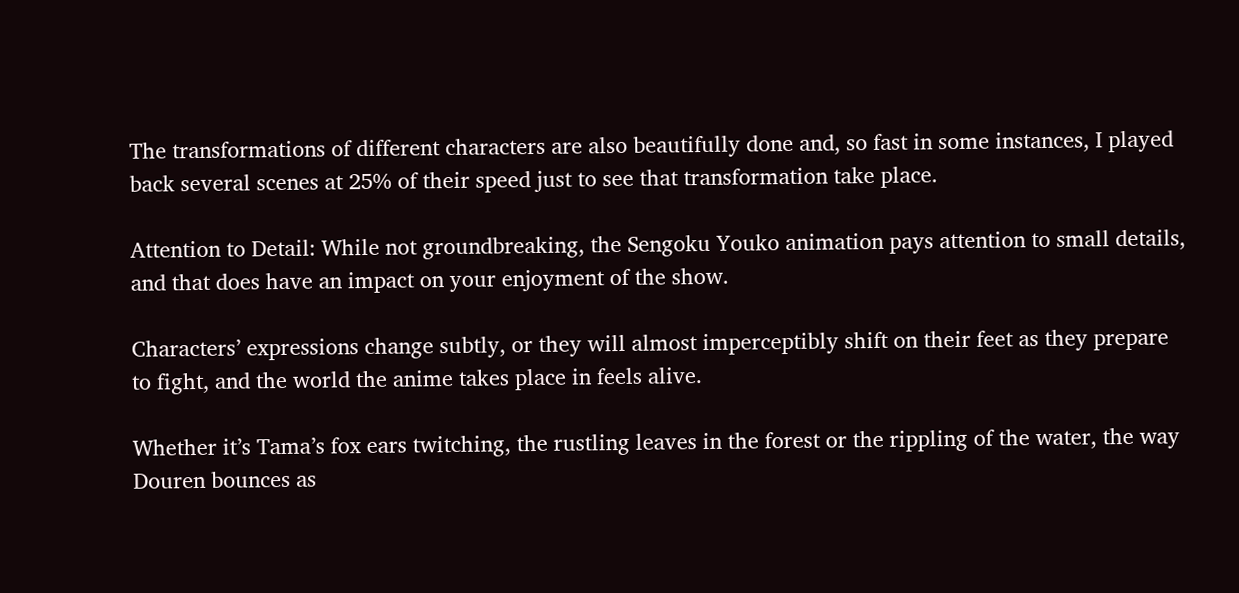The transformations of different characters are also beautifully done and, so fast in some instances, I played back several scenes at 25% of their speed just to see that transformation take place.

Attention to Detail: While not groundbreaking, the Sengoku Youko animation pays attention to small details, and that does have an impact on your enjoyment of the show.

Characters’ expressions change subtly, or they will almost imperceptibly shift on their feet as they prepare to fight, and the world the anime takes place in feels alive.

Whether it’s Tama’s fox ears twitching, the rustling leaves in the forest or the rippling of the water, the way Douren bounces as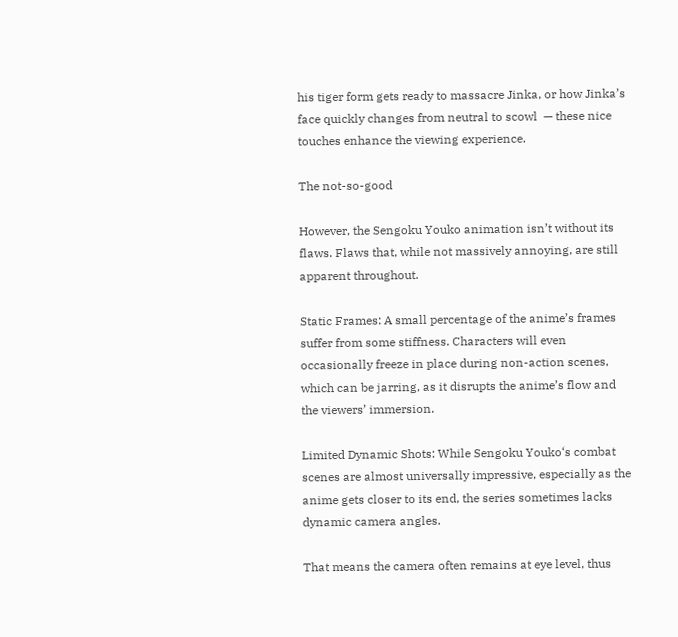his tiger form gets ready to massacre Jinka, or how Jinka’s face quickly changes from neutral to scowl  — these nice touches enhance the viewing experience.

The not-so-good

However, the Sengoku Youko animation isn’t without its flaws. Flaws that, while not massively annoying, are still apparent throughout.

Static Frames: A small percentage of the anime’s frames suffer from some stiffness. Characters will even occasionally freeze in place during non-action scenes, which can be jarring, as it disrupts the anime’s flow and the viewers’ immersion.

Limited Dynamic Shots: While Sengoku Youko‘s combat scenes are almost universally impressive, especially as the anime gets closer to its end, the series sometimes lacks dynamic camera angles.

That means the camera often remains at eye level, thus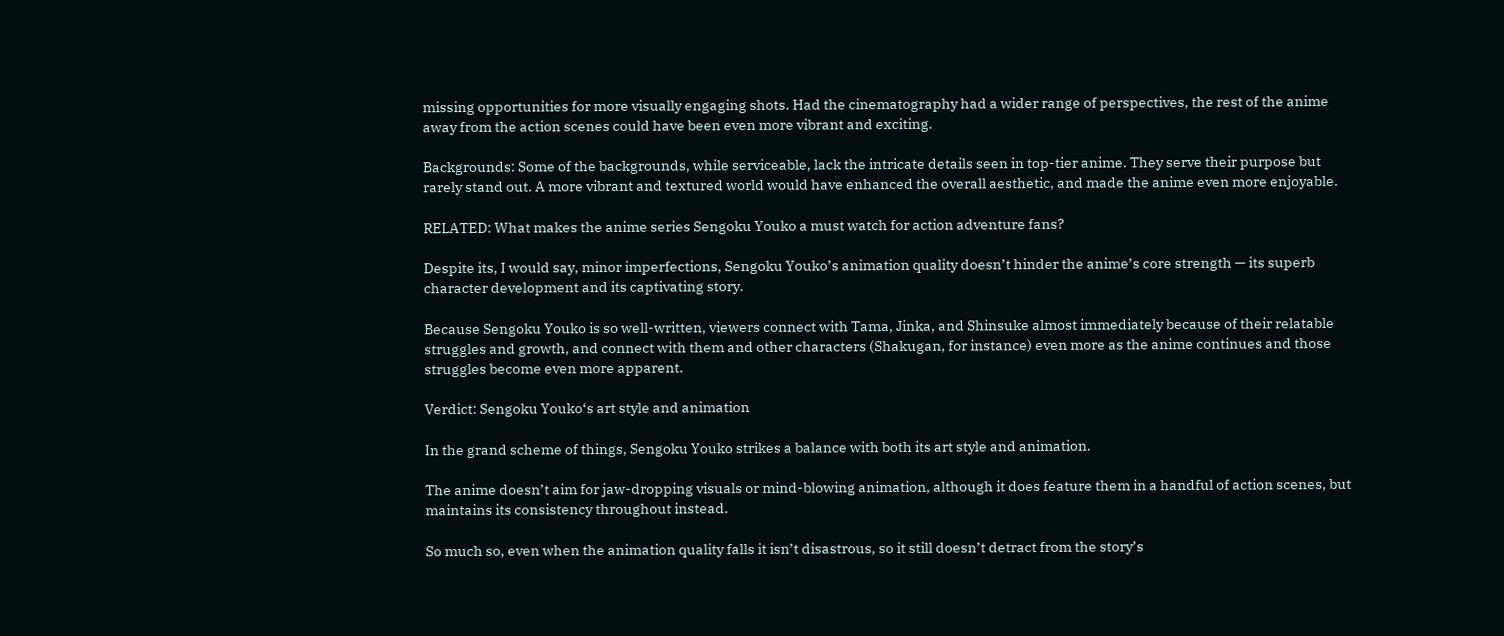missing opportunities for more visually engaging shots. Had the cinematography had a wider range of perspectives, the rest of the anime away from the action scenes could have been even more vibrant and exciting.

Backgrounds: Some of the backgrounds, while serviceable, lack the intricate details seen in top-tier anime. They serve their purpose but rarely stand out. A more vibrant and textured world would have enhanced the overall aesthetic, and made the anime even more enjoyable.

RELATED: What makes the anime series Sengoku Youko a must watch for action adventure fans?

Despite its, I would say, minor imperfections, Sengoku Youko’s animation quality doesn’t hinder the anime’s core strength — its superb character development and its captivating story.

Because Sengoku Youko is so well-written, viewers connect with Tama, Jinka, and Shinsuke almost immediately because of their relatable struggles and growth, and connect with them and other characters (Shakugan, for instance) even more as the anime continues and those struggles become even more apparent.

Verdict: Sengoku Youko‘s art style and animation

In the grand scheme of things, Sengoku Youko strikes a balance with both its art style and animation.

The anime doesn’t aim for jaw-dropping visuals or mind-blowing animation, although it does feature them in a handful of action scenes, but maintains its consistency throughout instead.

So much so, even when the animation quality falls it isn’t disastrous, so it still doesn’t detract from the story’s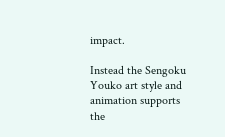impact.

Instead the Sengoku Youko art style and animation supports the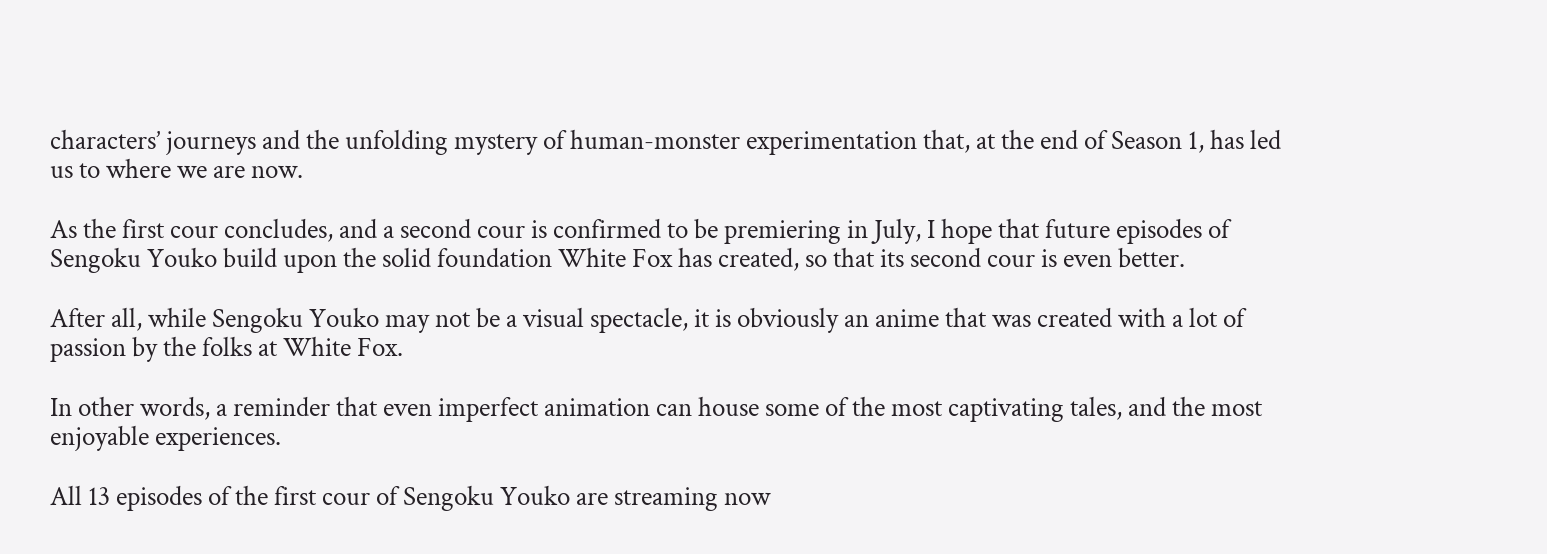characters’ journeys and the unfolding mystery of human-monster experimentation that, at the end of Season 1, has led us to where we are now.

As the first cour concludes, and a second cour is confirmed to be premiering in July, I hope that future episodes of Sengoku Youko build upon the solid foundation White Fox has created, so that its second cour is even better.

After all, while Sengoku Youko may not be a visual spectacle, it is obviously an anime that was created with a lot of passion by the folks at White Fox.

In other words, a reminder that even imperfect animation can house some of the most captivating tales, and the most enjoyable experiences.

All 13 episodes of the first cour of Sengoku Youko are streaming now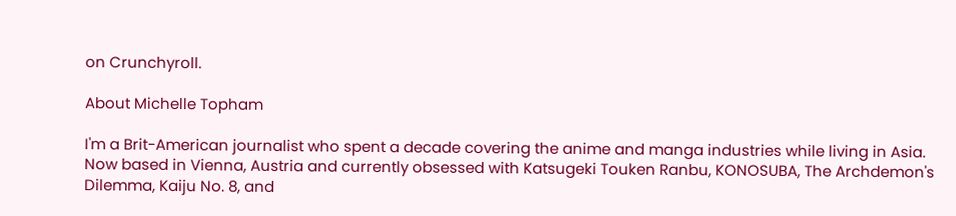on Crunchyroll.

About Michelle Topham

I'm a Brit-American journalist who spent a decade covering the anime and manga industries while living in Asia. Now based in Vienna, Austria and currently obsessed with Katsugeki Touken Ranbu, KONOSUBA, The Archdemon's Dilemma, Kaiju No. 8, and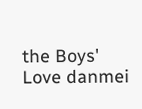the Boys' Love danmei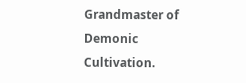Grandmaster of Demonic Cultivation.